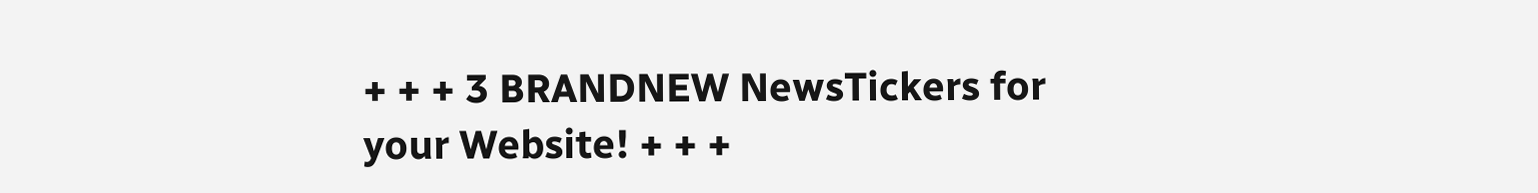+ + + 3 BRANDNEW NewsTickers for your Website! + + +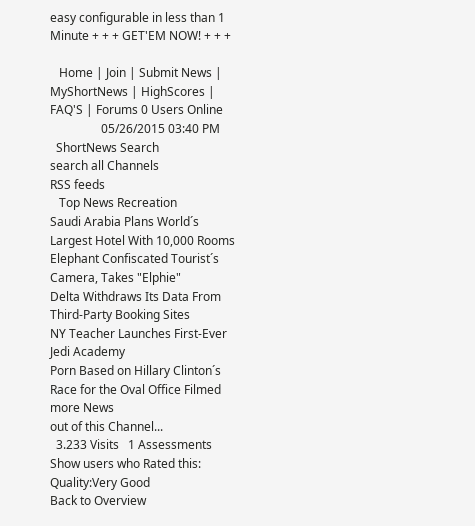easy configurable in less than 1 Minute + + + GET'EM NOW! + + +

   Home | Join | Submit News | MyShortNews | HighScores | FAQ'S | Forums 0 Users Online
                 05/26/2015 03:40 PM
  ShortNews Search
search all Channels
RSS feeds
   Top News Recreation
Saudi Arabia Plans World´s Largest Hotel With 10,000 Rooms
Elephant Confiscated Tourist´s Camera, Takes "Elphie"
Delta Withdraws Its Data From Third-Party Booking Sites
NY Teacher Launches First-Ever Jedi Academy
Porn Based on Hillary Clinton´s Race for the Oval Office Filmed
more News
out of this Channel...
  3.233 Visits   1 Assessments  Show users who Rated this:
Quality:Very Good
Back to Overview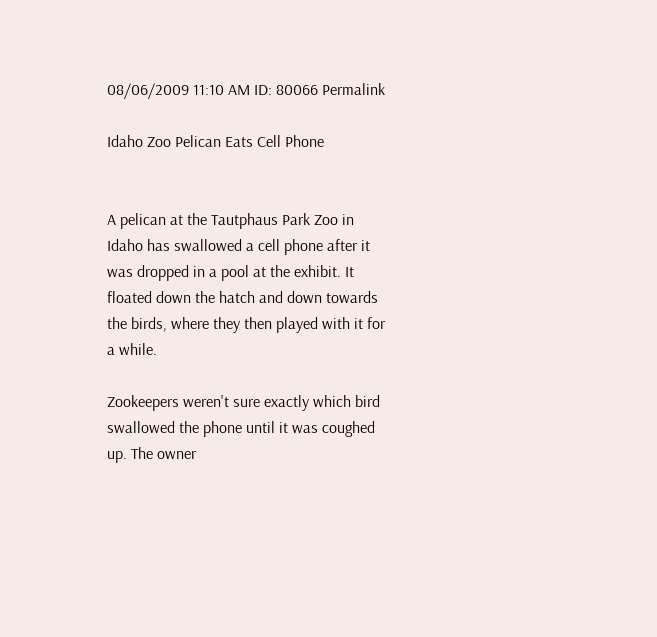08/06/2009 11:10 AM ID: 80066 Permalink

Idaho Zoo Pelican Eats Cell Phone


A pelican at the Tautphaus Park Zoo in Idaho has swallowed a cell phone after it was dropped in a pool at the exhibit. It floated down the hatch and down towards the birds, where they then played with it for a while.

Zookeepers weren't sure exactly which bird swallowed the phone until it was coughed up. The owner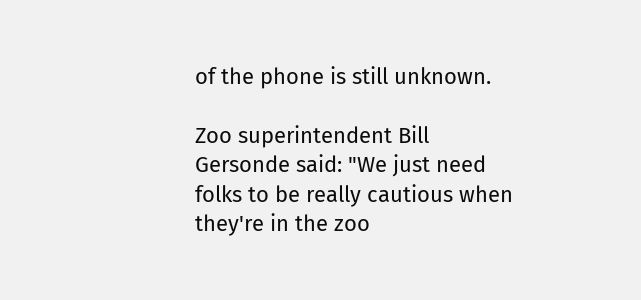of the phone is still unknown.

Zoo superintendent Bill Gersonde said: "We just need folks to be really cautious when they're in the zoo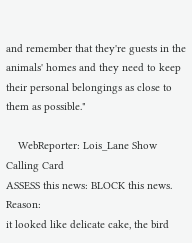and remember that they're guests in the animals' homes and they need to keep their personal belongings as close to them as possible."

    WebReporter: Lois_Lane Show Calling Card
ASSESS this news: BLOCK this news. Reason:
it looked like delicate cake, the bird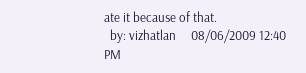ate it because of that.
  by: vizhatlan     08/06/2009 12:40 PM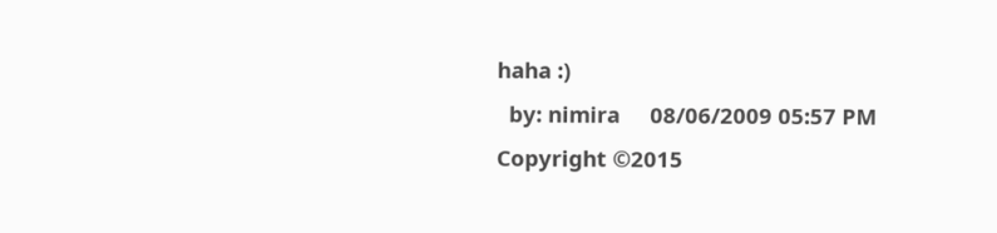haha :)
  by: nimira     08/06/2009 05:57 PM
Copyright ©2015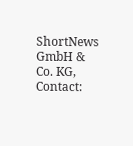ShortNews GmbH & Co. KG, Contact: